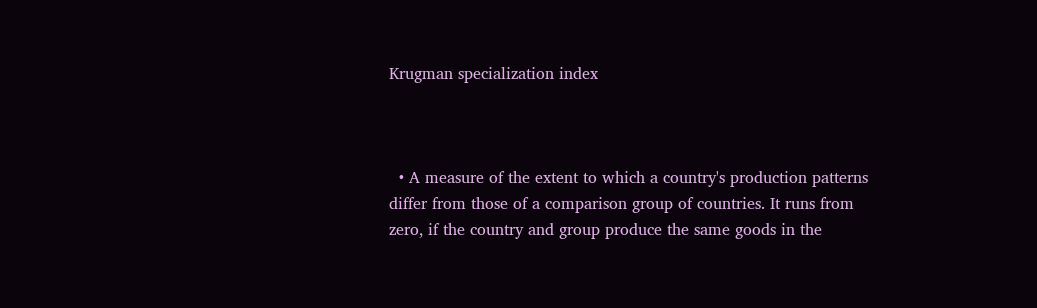Krugman specialization index



  • A measure of the extent to which a country's production patterns differ from those of a comparison group of countries. It runs from zero, if the country and group produce the same goods in the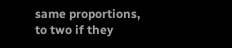same proportions, to two if they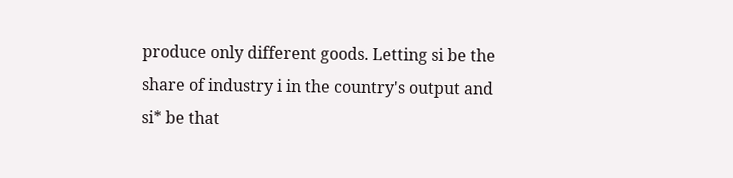produce only different goods. Letting si be the share of industry i in the country's output and si* be that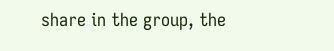share in the group, the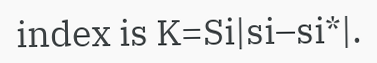index is K=Si|si–si*|.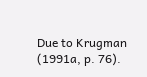Due to Krugman (1991a, p. 76).